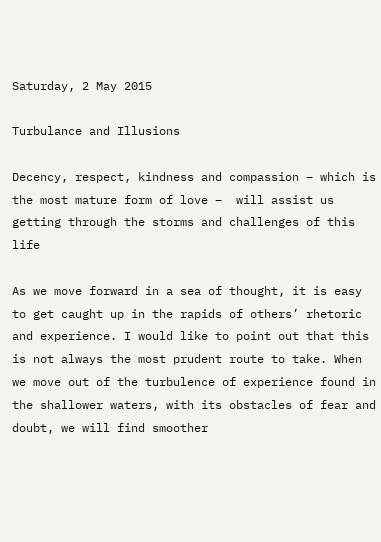Saturday, 2 May 2015

Turbulance and Illusions

Decency, respect, kindness and compassion – which is the most mature form of love –  will assist us getting through the storms and challenges of this life

As we move forward in a sea of thought, it is easy to get caught up in the rapids of others’ rhetoric and experience. I would like to point out that this is not always the most prudent route to take. When we move out of the turbulence of experience found in the shallower waters, with its obstacles of fear and doubt, we will find smoother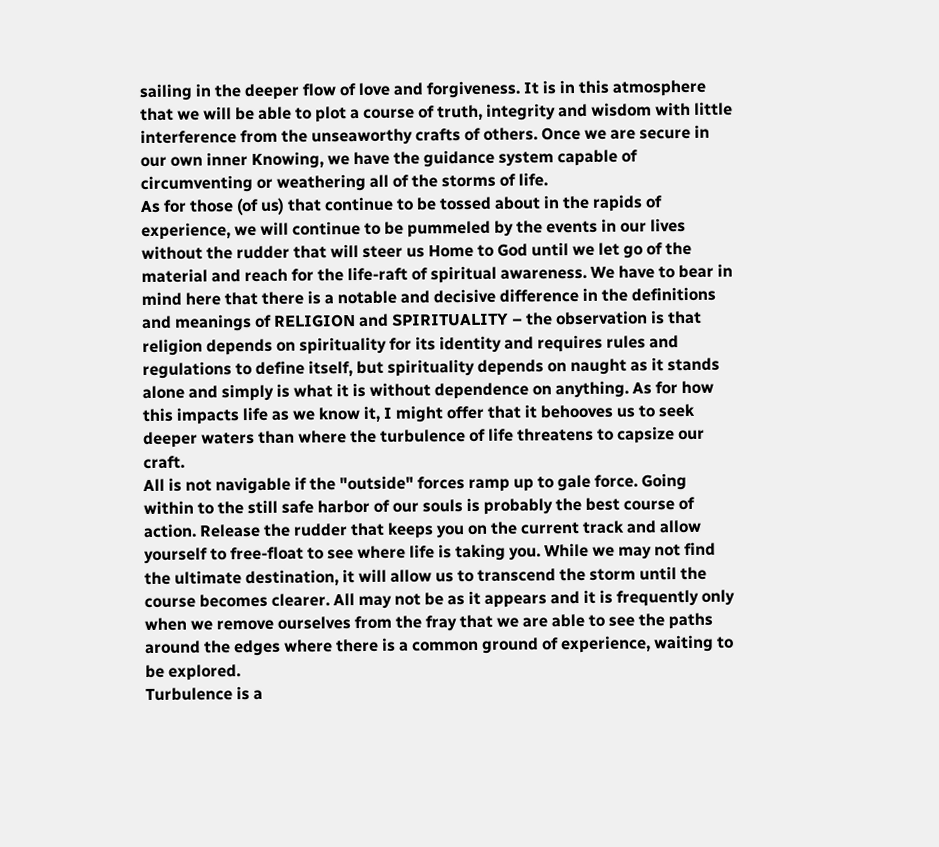sailing in the deeper flow of love and forgiveness. It is in this atmosphere that we will be able to plot a course of truth, integrity and wisdom with little interference from the unseaworthy crafts of others. Once we are secure in our own inner Knowing, we have the guidance system capable of circumventing or weathering all of the storms of life.
As for those (of us) that continue to be tossed about in the rapids of experience, we will continue to be pummeled by the events in our lives without the rudder that will steer us Home to God until we let go of the material and reach for the life-raft of spiritual awareness. We have to bear in mind here that there is a notable and decisive difference in the definitions and meanings of RELIGION and SPIRITUALITY – the observation is that religion depends on spirituality for its identity and requires rules and regulations to define itself, but spirituality depends on naught as it stands alone and simply is what it is without dependence on anything. As for how this impacts life as we know it, I might offer that it behooves us to seek deeper waters than where the turbulence of life threatens to capsize our craft.
All is not navigable if the "outside" forces ramp up to gale force. Going within to the still safe harbor of our souls is probably the best course of action. Release the rudder that keeps you on the current track and allow yourself to free-float to see where life is taking you. While we may not find the ultimate destination, it will allow us to transcend the storm until the course becomes clearer. All may not be as it appears and it is frequently only when we remove ourselves from the fray that we are able to see the paths around the edges where there is a common ground of experience, waiting to be explored.
Turbulence is a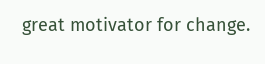great motivator for change.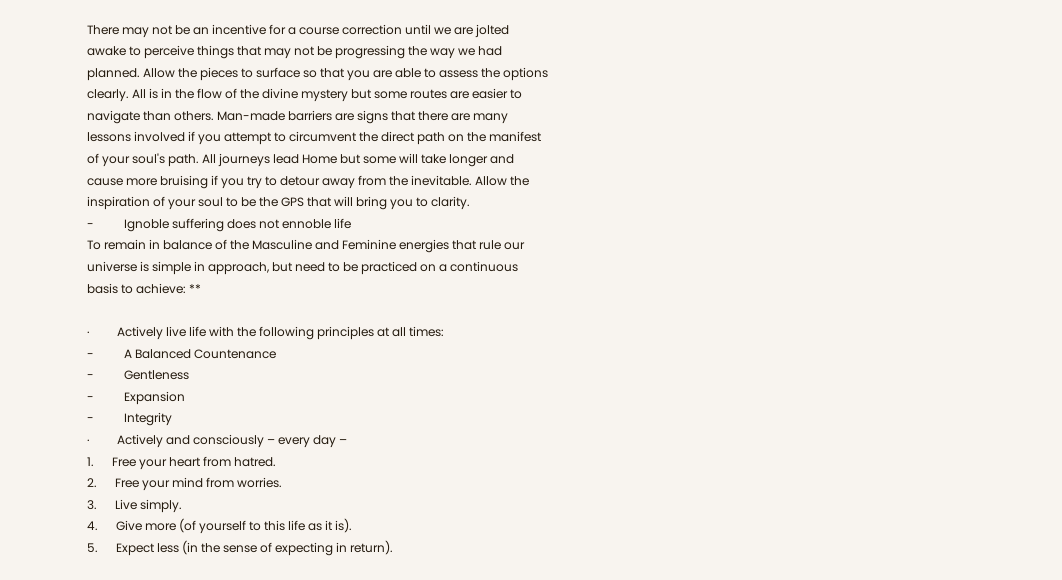There may not be an incentive for a course correction until we are jolted awake to perceive things that may not be progressing the way we had planned. Allow the pieces to surface so that you are able to assess the options clearly. All is in the flow of the divine mystery but some routes are easier to navigate than others. Man-made barriers are signs that there are many lessons involved if you attempt to circumvent the direct path on the manifest of your soul's path. All journeys lead Home but some will take longer and cause more bruising if you try to detour away from the inevitable. Allow the inspiration of your soul to be the GPS that will bring you to clarity.
-          Ignoble suffering does not ennoble life
To remain in balance of the Masculine and Feminine energies that rule our universe is simple in approach, but need to be practiced on a continuous basis to achieve: **

·         Actively live life with the following principles at all times:
-          A Balanced Countenance
-          Gentleness
-          Expansion
-          Integrity
·         Actively and consciously – every day –
1.      Free your heart from hatred.
2.      Free your mind from worries.
3.      Live simply.
4.      Give more (of yourself to this life as it is).
5.      Expect less (in the sense of expecting in return).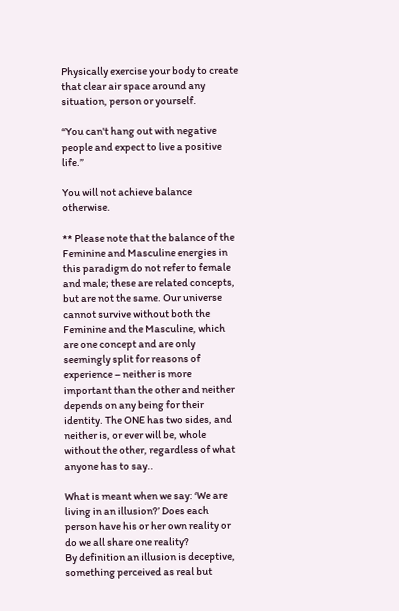Physically exercise your body to create that clear air space around any situation, person or yourself.

“You can't hang out with negative people and expect to live a positive life.”

You will not achieve balance otherwise.

** Please note that the balance of the Feminine and Masculine energies in this paradigm do not refer to female and male; these are related concepts, but are not the same. Our universe cannot survive without both the Feminine and the Masculine, which are one concept and are only seemingly split for reasons of experience – neither is more important than the other and neither depends on any being for their identity. The ONE has two sides, and neither is, or ever will be, whole without the other, regardless of what anyone has to say..

What is meant when we say: ‘We are living in an illusion?’ Does each person have his or her own reality or do we all share one reality?
By definition an illusion is deceptive, something perceived as real but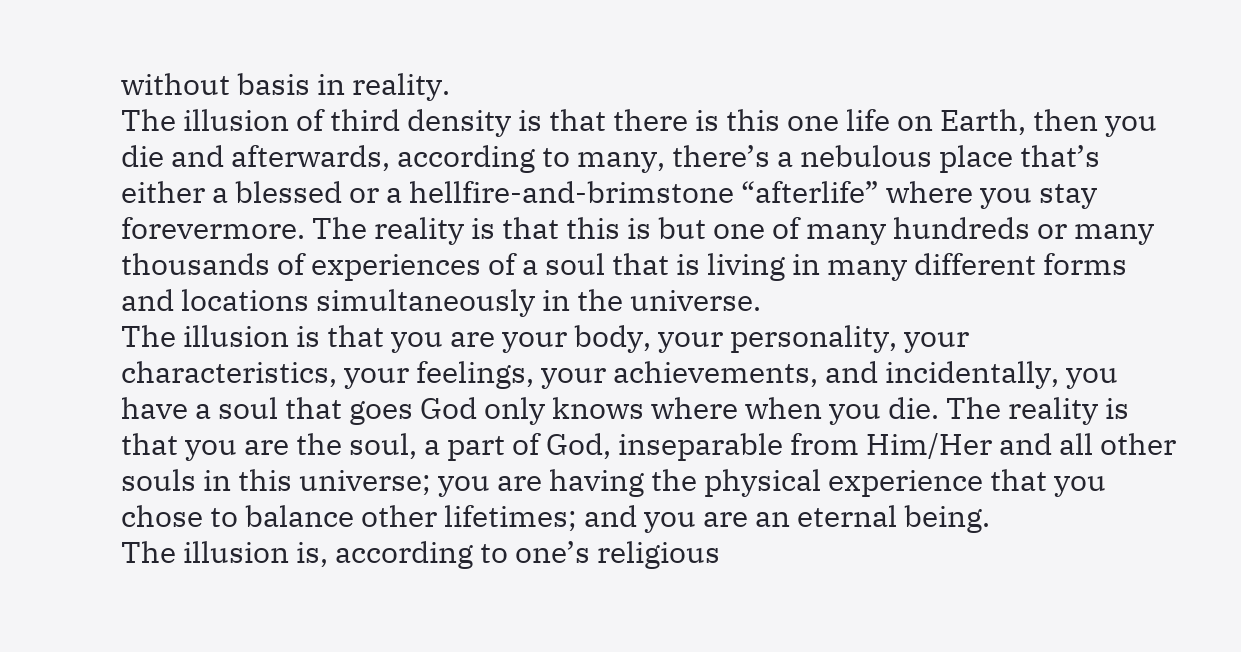without basis in reality.
The illusion of third density is that there is this one life on Earth, then you die and afterwards, according to many, there’s a nebulous place that’s either a blessed or a hellfire-and-brimstone “afterlife” where you stay forevermore. The reality is that this is but one of many hundreds or many thousands of experiences of a soul that is living in many different forms and locations simultaneously in the universe.
The illusion is that you are your body, your personality, your characteristics, your feelings, your achievements, and incidentally, you have a soul that goes God only knows where when you die. The reality is that you are the soul, a part of God, inseparable from Him/Her and all other souls in this universe; you are having the physical experience that you chose to balance other lifetimes; and you are an eternal being.
The illusion is, according to one’s religious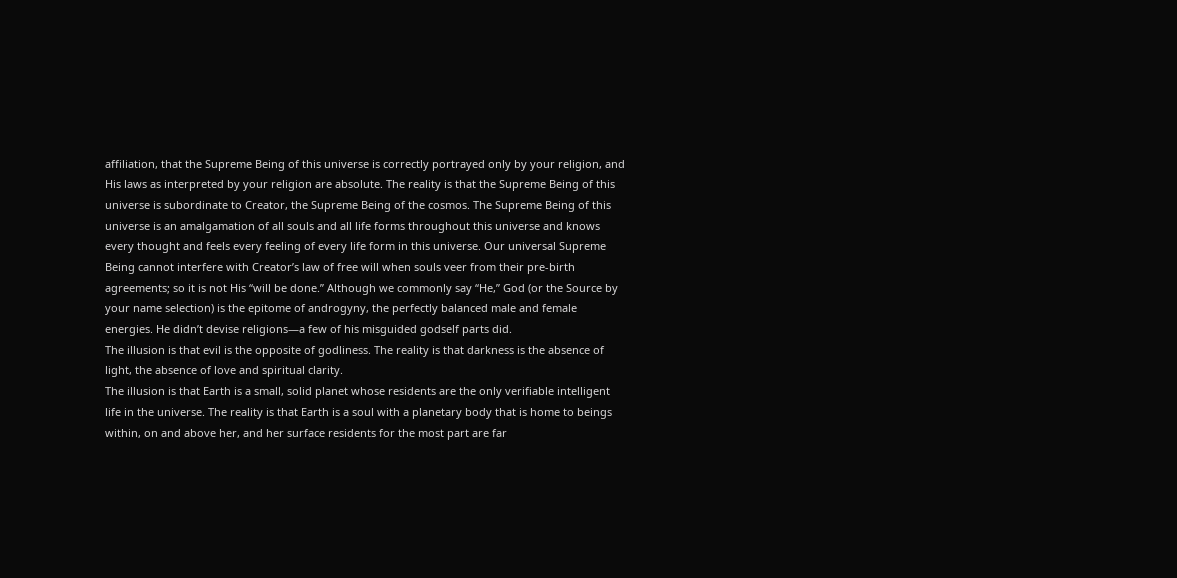affiliation, that the Supreme Being of this universe is correctly portrayed only by your religion, and His laws as interpreted by your religion are absolute. The reality is that the Supreme Being of this universe is subordinate to Creator, the Supreme Being of the cosmos. The Supreme Being of this universe is an amalgamation of all souls and all life forms throughout this universe and knows every thought and feels every feeling of every life form in this universe. Our universal Supreme Being cannot interfere with Creator’s law of free will when souls veer from their pre-birth agreements; so it is not His “will be done.” Although we commonly say “He,” God (or the Source by your name selection) is the epitome of androgyny, the perfectly balanced male and female energies. He didn’t devise religions—a few of his misguided godself parts did.
The illusion is that evil is the opposite of godliness. The reality is that darkness is the absence of light, the absence of love and spiritual clarity.
The illusion is that Earth is a small, solid planet whose residents are the only verifiable intelligent life in the universe. The reality is that Earth is a soul with a planetary body that is home to beings within, on and above her, and her surface residents for the most part are far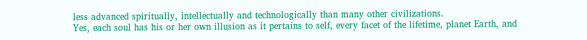less advanced spiritually, intellectually and technologically than many other civilizations.
Yes, each soul has his or her own illusion as it pertains to self, every facet of the lifetime, planet Earth, and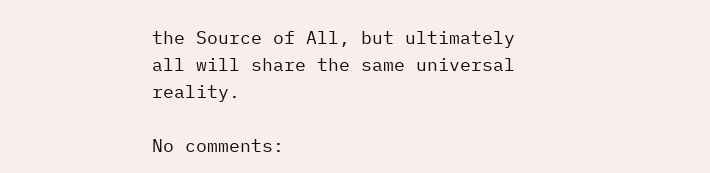the Source of All, but ultimately all will share the same universal reality.

No comments: